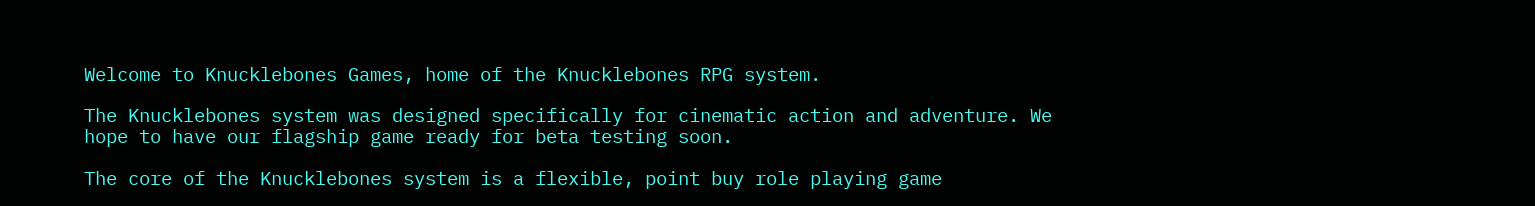Welcome to Knucklebones Games, home of the Knucklebones RPG system.

The Knucklebones system was designed specifically for cinematic action and adventure. We hope to have our flagship game ready for beta testing soon.

The core of the Knucklebones system is a flexible, point buy role playing game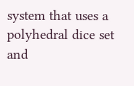system that uses a polyhedral dice set and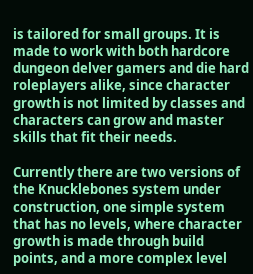is tailored for small groups. It is made to work with both hardcore dungeon delver gamers and die hard roleplayers alike, since character growth is not limited by classes and characters can grow and master skills that fit their needs.

Currently there are two versions of the Knucklebones system under construction, one simple system that has no levels, where character growth is made through build points, and a more complex level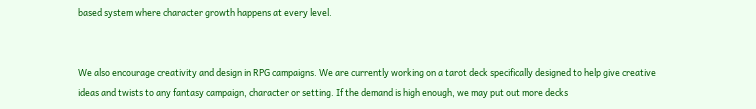based system where character growth happens at every level.


We also encourage creativity and design in RPG campaigns. We are currently working on a tarot deck specifically designed to help give creative ideas and twists to any fantasy campaign, character or setting. If the demand is high enough, we may put out more decks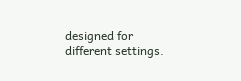designed for different settings.